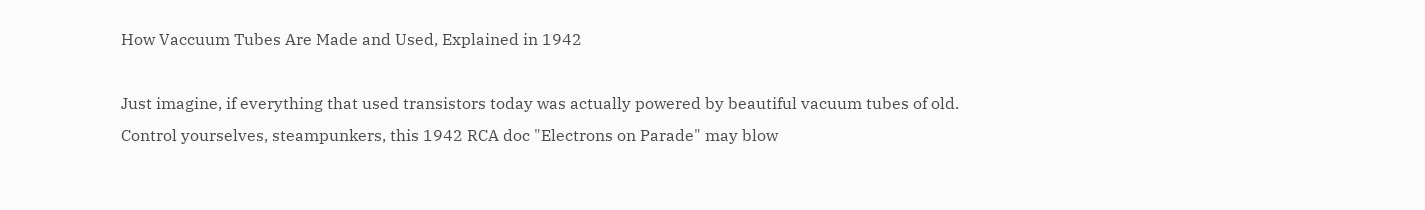How Vaccuum Tubes Are Made and Used, Explained in 1942

Just imagine, if everything that used transistors today was actually powered by beautiful vacuum tubes of old. Control yourselves, steampunkers, this 1942 RCA doc "Electrons on Parade" may blow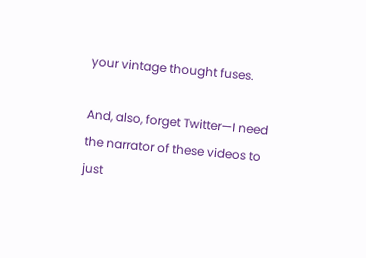your vintage thought fuses.

And, also, forget Twitter—I need the narrator of these videos to just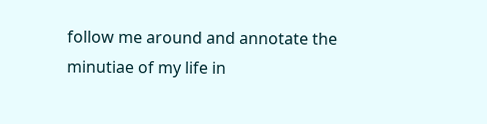follow me around and annotate the minutiae of my life in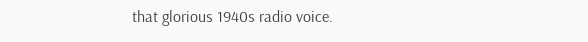that glorious 1940s radio voice.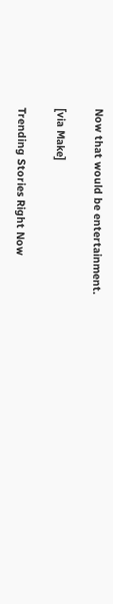Now that would be entertainment.

[via Make]

Trending Stories Right Now